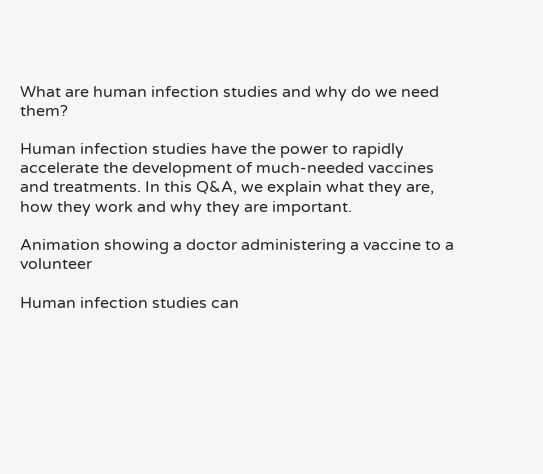What are human infection studies and why do we need them?

Human infection studies have the power to rapidly accelerate the development of much-needed vaccines and treatments. In this Q&A, we explain what they are, how they work and why they are important.

Animation showing a doctor administering a vaccine to a volunteer

Human infection studies can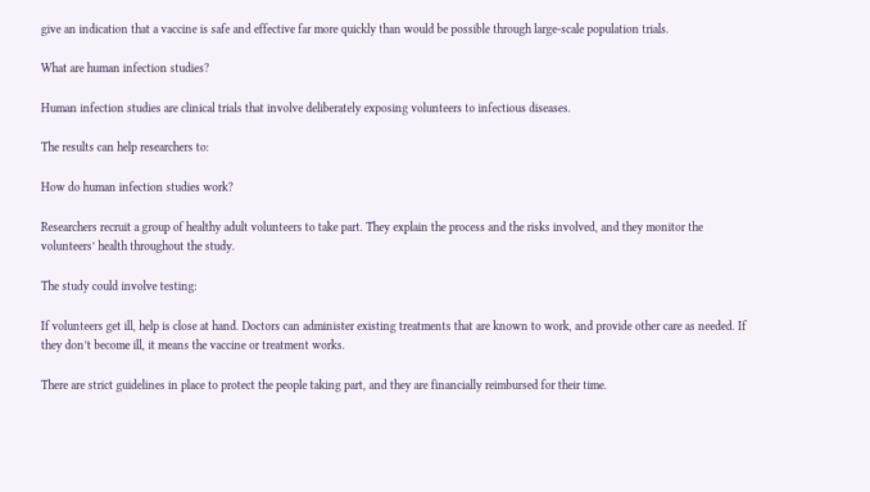give an indication that a vaccine is safe and effective far more quickly than would be possible through large-scale population trials.

What are human infection studies?

Human infection studies are clinical trials that involve deliberately exposing volunteers to infectious diseases.

The results can help researchers to:

How do human infection studies work?

Researchers recruit a group of healthy adult volunteers to take part. They explain the process and the risks involved, and they monitor the volunteers’ health throughout the study.

The study could involve testing:

If volunteers get ill, help is close at hand. Doctors can administer existing treatments that are known to work, and provide other care as needed. If they don’t become ill, it means the vaccine or treatment works.

There are strict guidelines in place to protect the people taking part, and they are financially reimbursed for their time.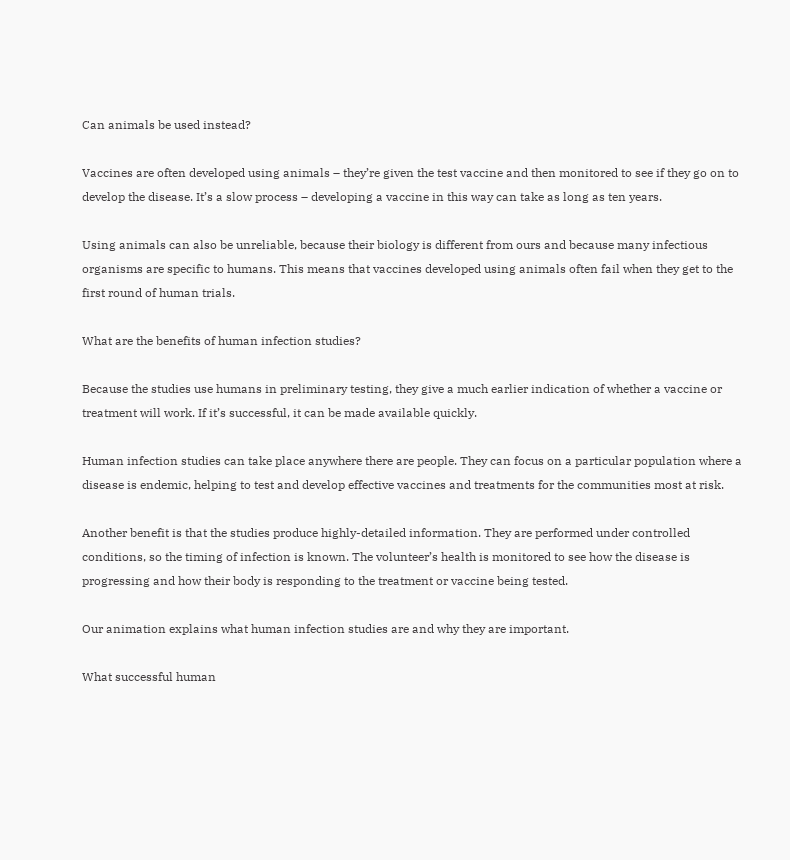Can animals be used instead?

Vaccines are often developed using animals – they’re given the test vaccine and then monitored to see if they go on to develop the disease. It’s a slow process – developing a vaccine in this way can take as long as ten years.

Using animals can also be unreliable, because their biology is different from ours and because many infectious organisms are specific to humans. This means that vaccines developed using animals often fail when they get to the first round of human trials.

What are the benefits of human infection studies?

Because the studies use humans in preliminary testing, they give a much earlier indication of whether a vaccine or treatment will work. If it’s successful, it can be made available quickly.

Human infection studies can take place anywhere there are people. They can focus on a particular population where a disease is endemic, helping to test and develop effective vaccines and treatments for the communities most at risk.

Another benefit is that the studies produce highly-detailed information. They are performed under controlled conditions, so the timing of infection is known. The volunteer’s health is monitored to see how the disease is progressing and how their body is responding to the treatment or vaccine being tested.

Our animation explains what human infection studies are and why they are important.

What successful human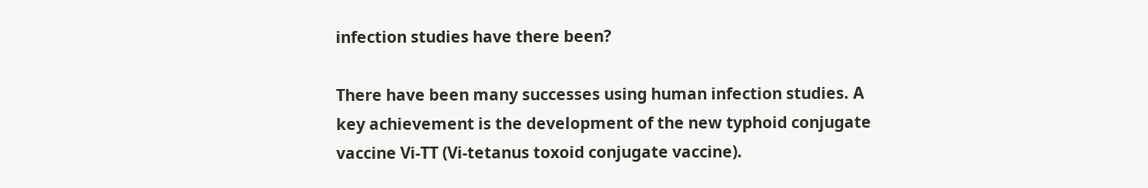infection studies have there been?

There have been many successes using human infection studies. A key achievement is the development of the new typhoid conjugate vaccine Vi-TT (Vi-tetanus toxoid conjugate vaccine).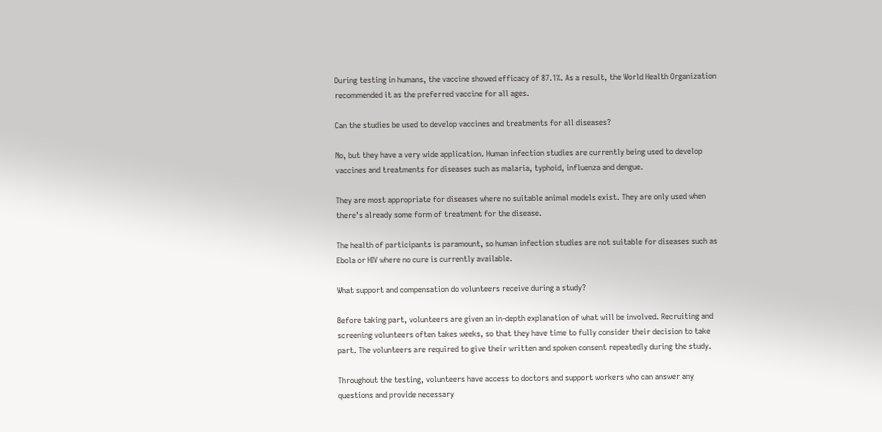During testing in humans, the vaccine showed efficacy of 87.1%. As a result, the World Health Organization recommended it as the preferred vaccine for all ages.

Can the studies be used to develop vaccines and treatments for all diseases?

No, but they have a very wide application. Human infection studies are currently being used to develop vaccines and treatments for diseases such as malaria, typhoid, influenza and dengue.

They are most appropriate for diseases where no suitable animal models exist. They are only used when there’s already some form of treatment for the disease.

The health of participants is paramount, so human infection studies are not suitable for diseases such as Ebola or HIV where no cure is currently available.

What support and compensation do volunteers receive during a study?

Before taking part, volunteers are given an in-depth explanation of what will be involved. Recruiting and screening volunteers often takes weeks, so that they have time to fully consider their decision to take part. The volunteers are required to give their written and spoken consent repeatedly during the study.

Throughout the testing, volunteers have access to doctors and support workers who can answer any questions and provide necessary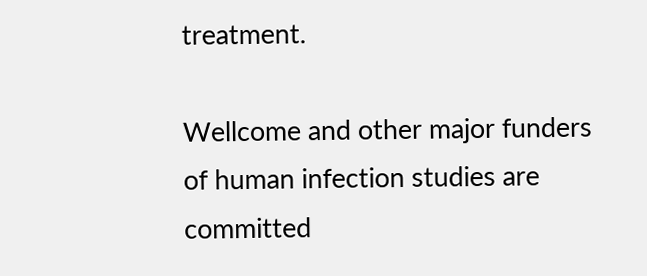treatment.

Wellcome and other major funders of human infection studies are committed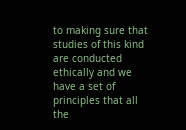to making sure that studies of this kind are conducted ethically and we have a set of principles that all the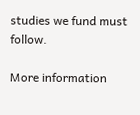studies we fund must follow.

More information